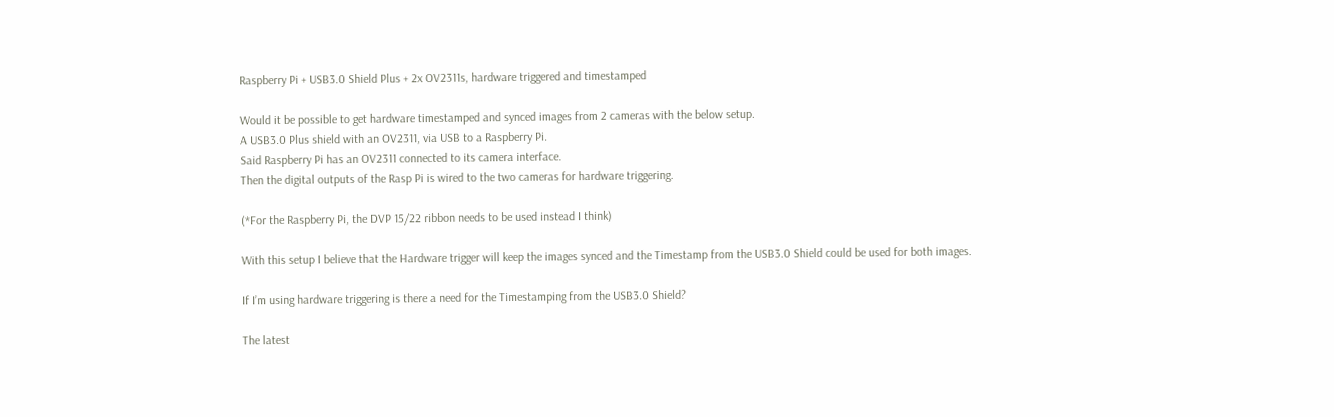Raspberry Pi + USB3.0 Shield Plus + 2x OV2311s, hardware triggered and timestamped

Would it be possible to get hardware timestamped and synced images from 2 cameras with the below setup.
A USB3.0 Plus shield with an OV2311, via USB to a Raspberry Pi.
Said Raspberry Pi has an OV2311 connected to its camera interface.
Then the digital outputs of the Rasp Pi is wired to the two cameras for hardware triggering.

(*For the Raspberry Pi, the DVP 15/22 ribbon needs to be used instead I think)

With this setup I believe that the Hardware trigger will keep the images synced and the Timestamp from the USB3.0 Shield could be used for both images.

If I’m using hardware triggering is there a need for the Timestamping from the USB3.0 Shield?

The latest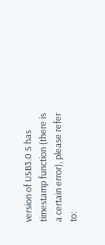version of USB3.0 S has timestamp function (there is a certain error), please refer to: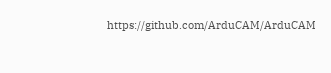https://github.com/ArduCAM/ArduCAM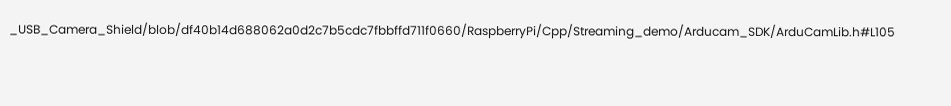_USB_Camera_Shield/blob/df40b14d688062a0d2c7b5cdc7fbbffd711f0660/RaspberryPi/Cpp/Streaming_demo/Arducam_SDK/ArduCamLib.h#L105